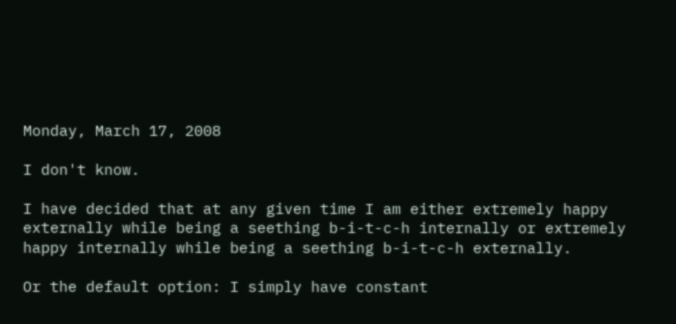Monday, March 17, 2008

I don't know.

I have decided that at any given time I am either extremely happy externally while being a seething b-i-t-c-h internally or extremely happy internally while being a seething b-i-t-c-h externally.

Or the default option: I simply have constant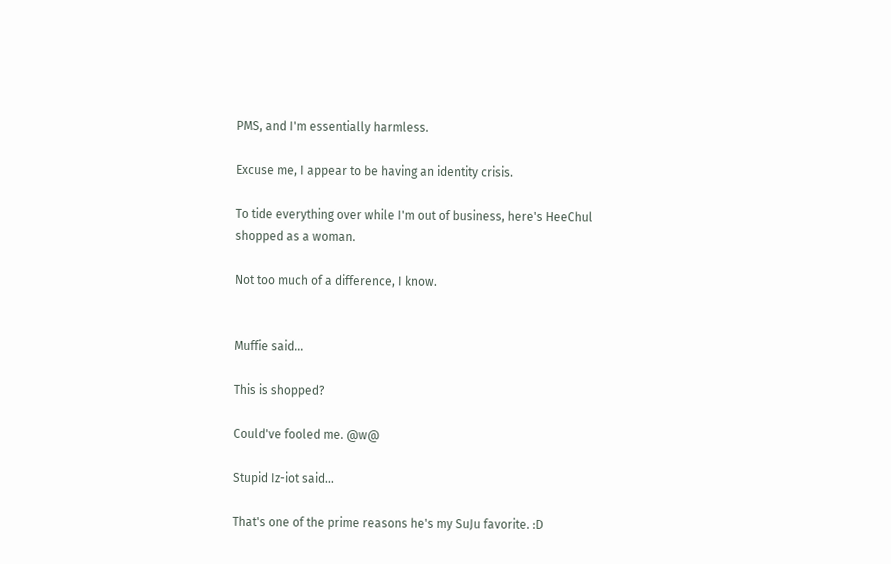PMS, and I'm essentially harmless.

Excuse me, I appear to be having an identity crisis.

To tide everything over while I'm out of business, here's HeeChul shopped as a woman.

Not too much of a difference, I know.


Muffie said...

This is shopped?

Could've fooled me. @w@

Stupid Iz-iot said...

That's one of the prime reasons he's my SuJu favorite. :D